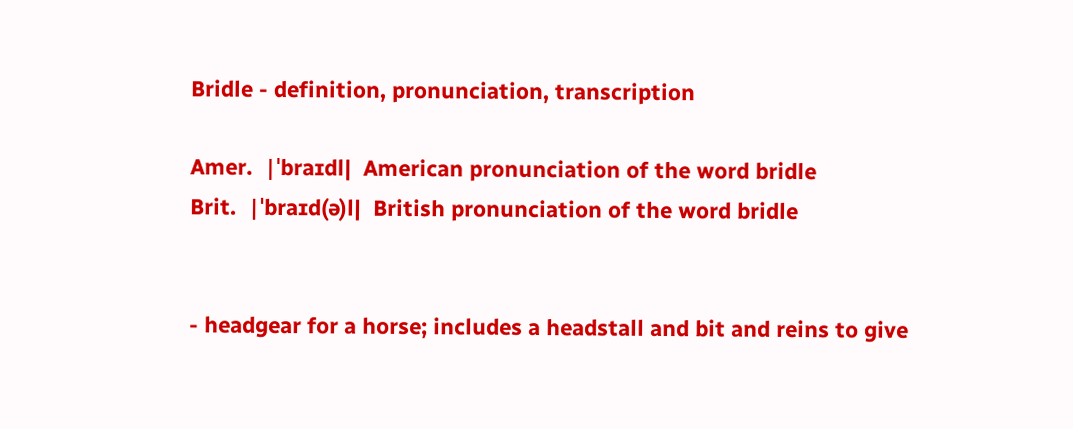Bridle - definition, pronunciation, transcription

Amer.  |ˈbraɪdl|  American pronunciation of the word bridle
Brit.  |ˈbraɪd(ə)l|  British pronunciation of the word bridle


- headgear for a horse; includes a headstall and bit and reins to give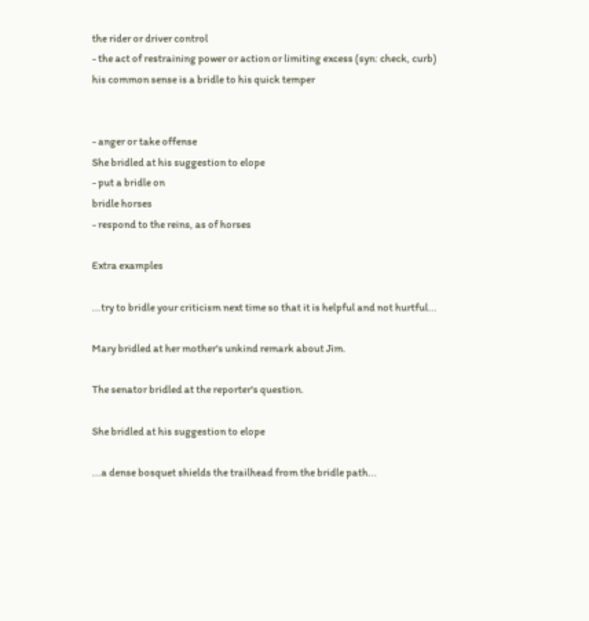the rider or driver control
- the act of restraining power or action or limiting excess (syn: check, curb)
his common sense is a bridle to his quick temper


- anger or take offense
She bridled at his suggestion to elope
- put a bridle on
bridle horses
- respond to the reins, as of horses

Extra examples

...try to bridle your criticism next time so that it is helpful and not hurtful...

Mary bridled at her mother's unkind remark about Jim.

The senator bridled at the reporter's question.

She bridled at his suggestion to elope

...a dense bosquet shields the trailhead from the bridle path...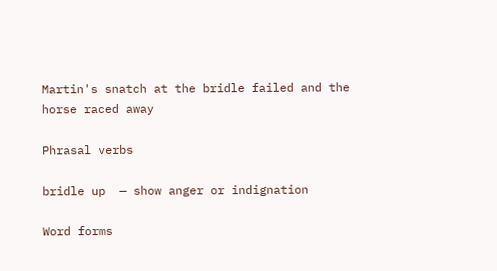Martin's snatch at the bridle failed and the horse raced away

Phrasal verbs

bridle up  — show anger or indignation

Word forms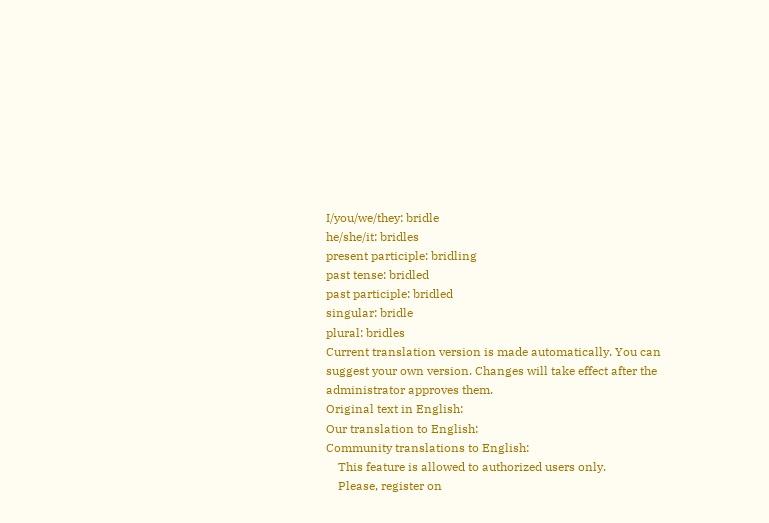I/you/we/they: bridle
he/she/it: bridles
present participle: bridling
past tense: bridled
past participle: bridled
singular: bridle
plural: bridles
Current translation version is made automatically. You can suggest your own version. Changes will take effect after the administrator approves them.
Original text in English:
Our translation to English:
Community translations to English:
    This feature is allowed to authorized users only.
    Please, register on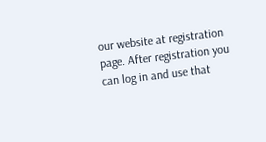our website at registration page. After registration you can log in and use that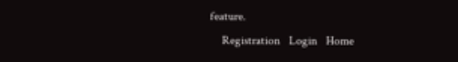feature.
    Registration   Login   Home